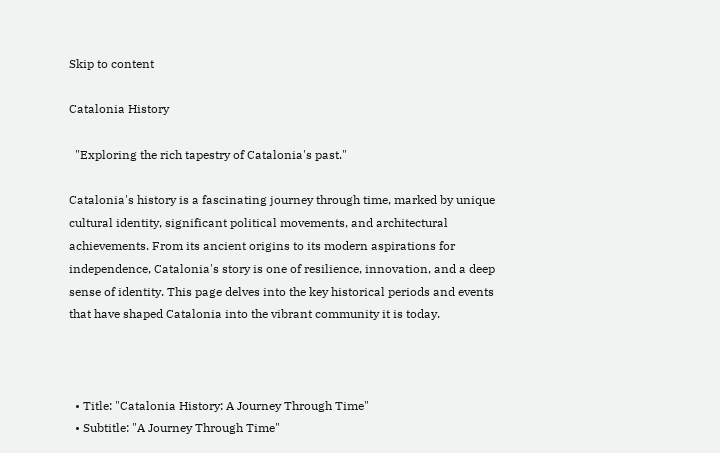Skip to content

Catalonia History

  "Exploring the rich tapestry of Catalonia's past."

Catalonia's history is a fascinating journey through time, marked by unique cultural identity, significant political movements, and architectural achievements. From its ancient origins to its modern aspirations for independence, Catalonia's story is one of resilience, innovation, and a deep sense of identity. This page delves into the key historical periods and events that have shaped Catalonia into the vibrant community it is today.



  • Title: "Catalonia History: A Journey Through Time"
  • Subtitle: "A Journey Through Time"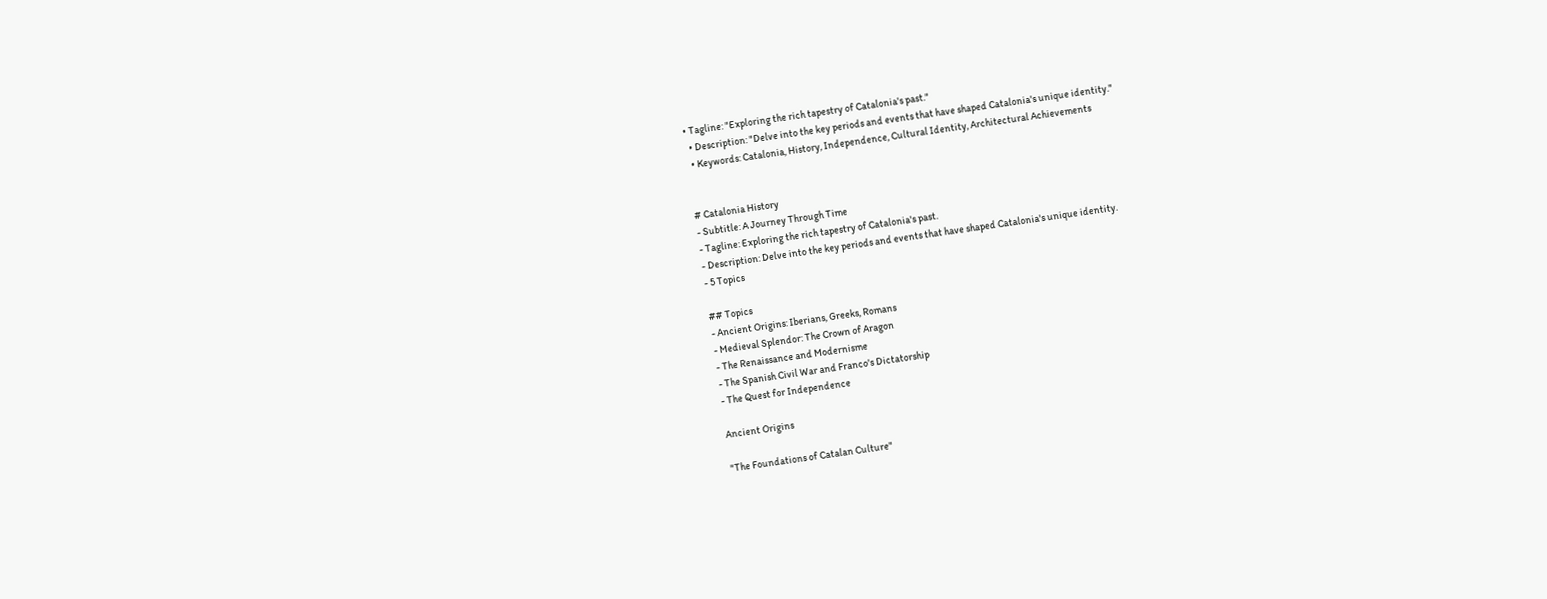• Tagline: "Exploring the rich tapestry of Catalonia's past."
  • Description: "Delve into the key periods and events that have shaped Catalonia's unique identity."
  • Keywords: Catalonia, History, Independence, Cultural Identity, Architectural Achievements


# Catalonia History
- Subtitle: A Journey Through Time
- Tagline: Exploring the rich tapestry of Catalonia's past.
- Description: Delve into the key periods and events that have shaped Catalonia's unique identity.
- 5 Topics

## Topics
- Ancient Origins: Iberians, Greeks, Romans
- Medieval Splendor: The Crown of Aragon
- The Renaissance and Modernisme
- The Spanish Civil War and Franco's Dictatorship
- The Quest for Independence

Ancient Origins

"The Foundations of Catalan Culture"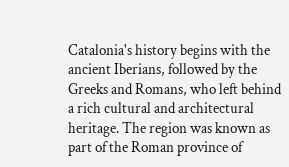Catalonia's history begins with the ancient Iberians, followed by the Greeks and Romans, who left behind a rich cultural and architectural heritage. The region was known as part of the Roman province of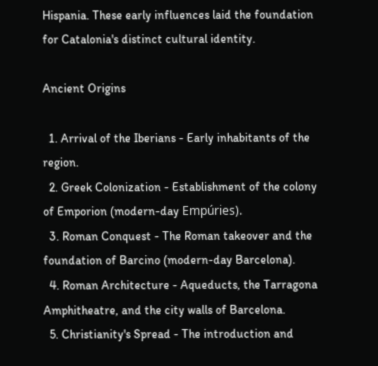Hispania. These early influences laid the foundation for Catalonia's distinct cultural identity.

Ancient Origins

  1. Arrival of the Iberians - Early inhabitants of the region.
  2. Greek Colonization - Establishment of the colony of Emporion (modern-day Empúries).
  3. Roman Conquest - The Roman takeover and the foundation of Barcino (modern-day Barcelona).
  4. Roman Architecture - Aqueducts, the Tarragona Amphitheatre, and the city walls of Barcelona.
  5. Christianity's Spread - The introduction and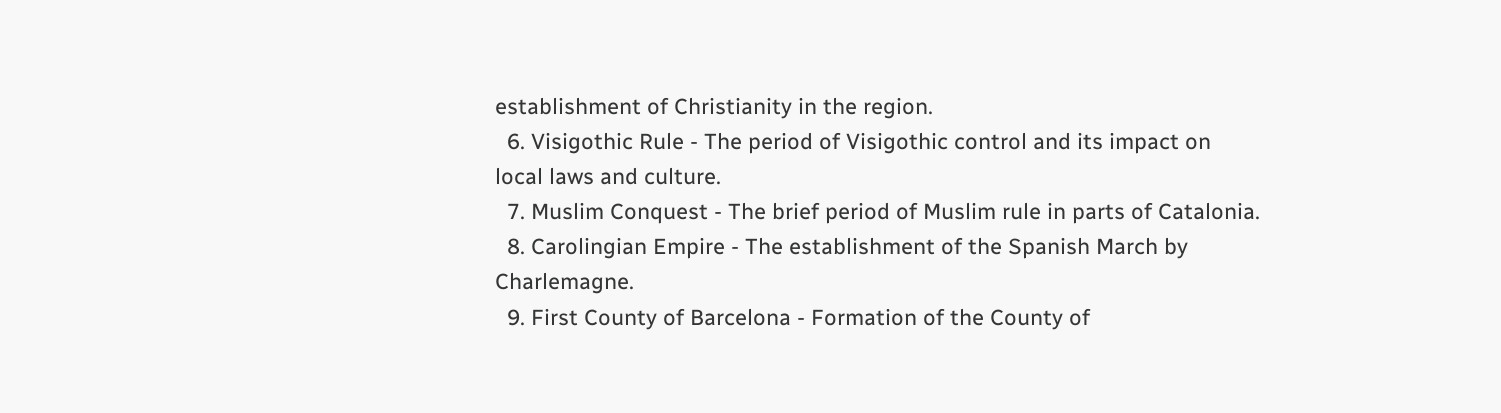establishment of Christianity in the region.
  6. Visigothic Rule - The period of Visigothic control and its impact on local laws and culture.
  7. Muslim Conquest - The brief period of Muslim rule in parts of Catalonia.
  8. Carolingian Empire - The establishment of the Spanish March by Charlemagne.
  9. First County of Barcelona - Formation of the County of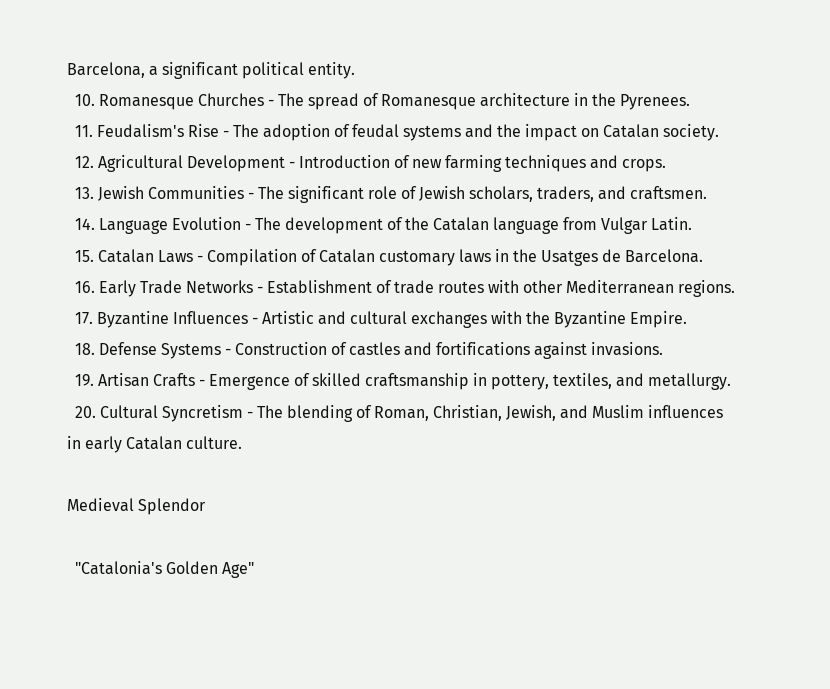Barcelona, a significant political entity.
  10. Romanesque Churches - The spread of Romanesque architecture in the Pyrenees.
  11. Feudalism's Rise - The adoption of feudal systems and the impact on Catalan society.
  12. Agricultural Development - Introduction of new farming techniques and crops.
  13. Jewish Communities - The significant role of Jewish scholars, traders, and craftsmen.
  14. Language Evolution - The development of the Catalan language from Vulgar Latin.
  15. Catalan Laws - Compilation of Catalan customary laws in the Usatges de Barcelona.
  16. Early Trade Networks - Establishment of trade routes with other Mediterranean regions.
  17. Byzantine Influences - Artistic and cultural exchanges with the Byzantine Empire.
  18. Defense Systems - Construction of castles and fortifications against invasions.
  19. Artisan Crafts - Emergence of skilled craftsmanship in pottery, textiles, and metallurgy.
  20. Cultural Syncretism - The blending of Roman, Christian, Jewish, and Muslim influences in early Catalan culture.

Medieval Splendor

  "Catalonia's Golden Age"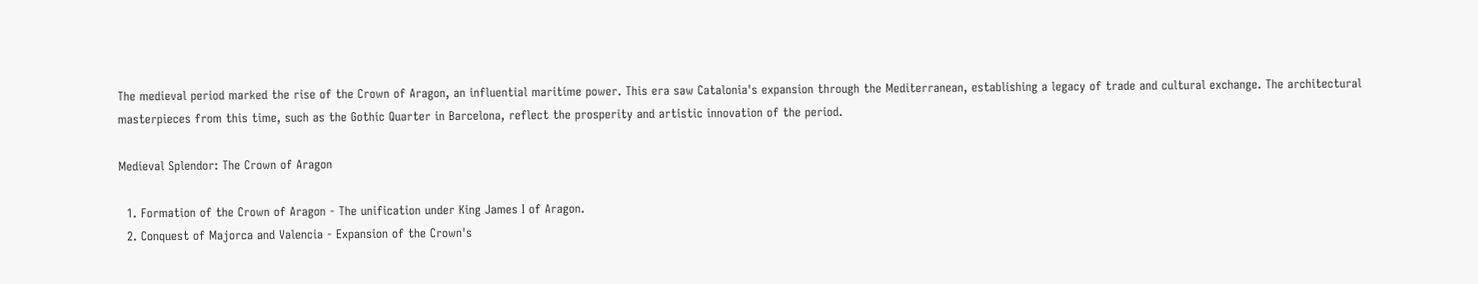The medieval period marked the rise of the Crown of Aragon, an influential maritime power. This era saw Catalonia's expansion through the Mediterranean, establishing a legacy of trade and cultural exchange. The architectural masterpieces from this time, such as the Gothic Quarter in Barcelona, reflect the prosperity and artistic innovation of the period.

Medieval Splendor: The Crown of Aragon

  1. Formation of the Crown of Aragon - The unification under King James I of Aragon.
  2. Conquest of Majorca and Valencia - Expansion of the Crown's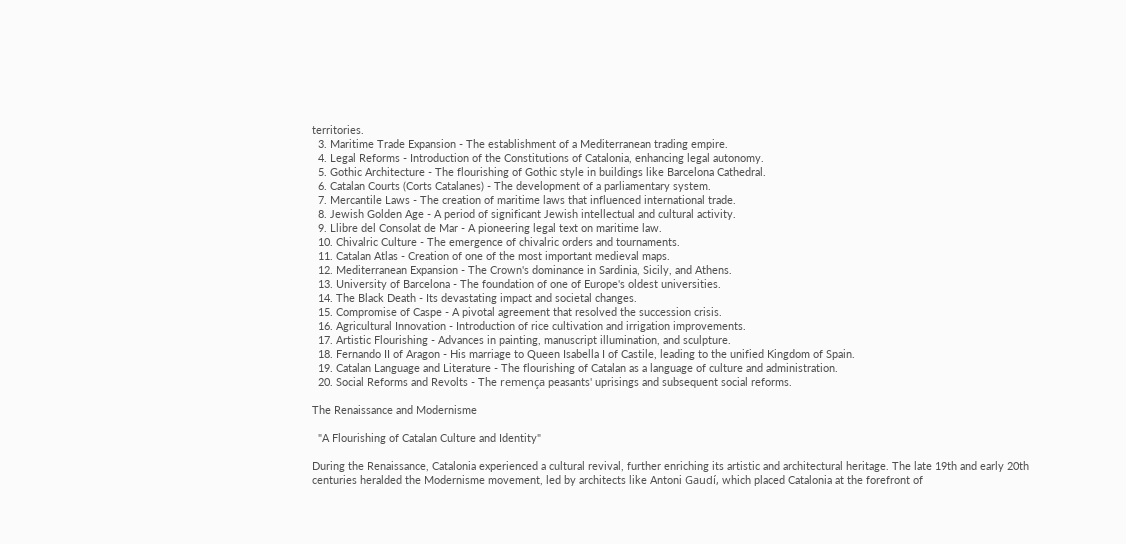territories.
  3. Maritime Trade Expansion - The establishment of a Mediterranean trading empire.
  4. Legal Reforms - Introduction of the Constitutions of Catalonia, enhancing legal autonomy.
  5. Gothic Architecture - The flourishing of Gothic style in buildings like Barcelona Cathedral.
  6. Catalan Courts (Corts Catalanes) - The development of a parliamentary system.
  7. Mercantile Laws - The creation of maritime laws that influenced international trade.
  8. Jewish Golden Age - A period of significant Jewish intellectual and cultural activity.
  9. Llibre del Consolat de Mar - A pioneering legal text on maritime law.
  10. Chivalric Culture - The emergence of chivalric orders and tournaments.
  11. Catalan Atlas - Creation of one of the most important medieval maps.
  12. Mediterranean Expansion - The Crown's dominance in Sardinia, Sicily, and Athens.
  13. University of Barcelona - The foundation of one of Europe's oldest universities.
  14. The Black Death - Its devastating impact and societal changes.
  15. Compromise of Caspe - A pivotal agreement that resolved the succession crisis.
  16. Agricultural Innovation - Introduction of rice cultivation and irrigation improvements.
  17. Artistic Flourishing - Advances in painting, manuscript illumination, and sculpture.
  18. Fernando II of Aragon - His marriage to Queen Isabella I of Castile, leading to the unified Kingdom of Spain.
  19. Catalan Language and Literature - The flourishing of Catalan as a language of culture and administration.
  20. Social Reforms and Revolts - The remença peasants' uprisings and subsequent social reforms.

The Renaissance and Modernisme

  "A Flourishing of Catalan Culture and Identity"

During the Renaissance, Catalonia experienced a cultural revival, further enriching its artistic and architectural heritage. The late 19th and early 20th centuries heralded the Modernisme movement, led by architects like Antoni Gaudí, which placed Catalonia at the forefront of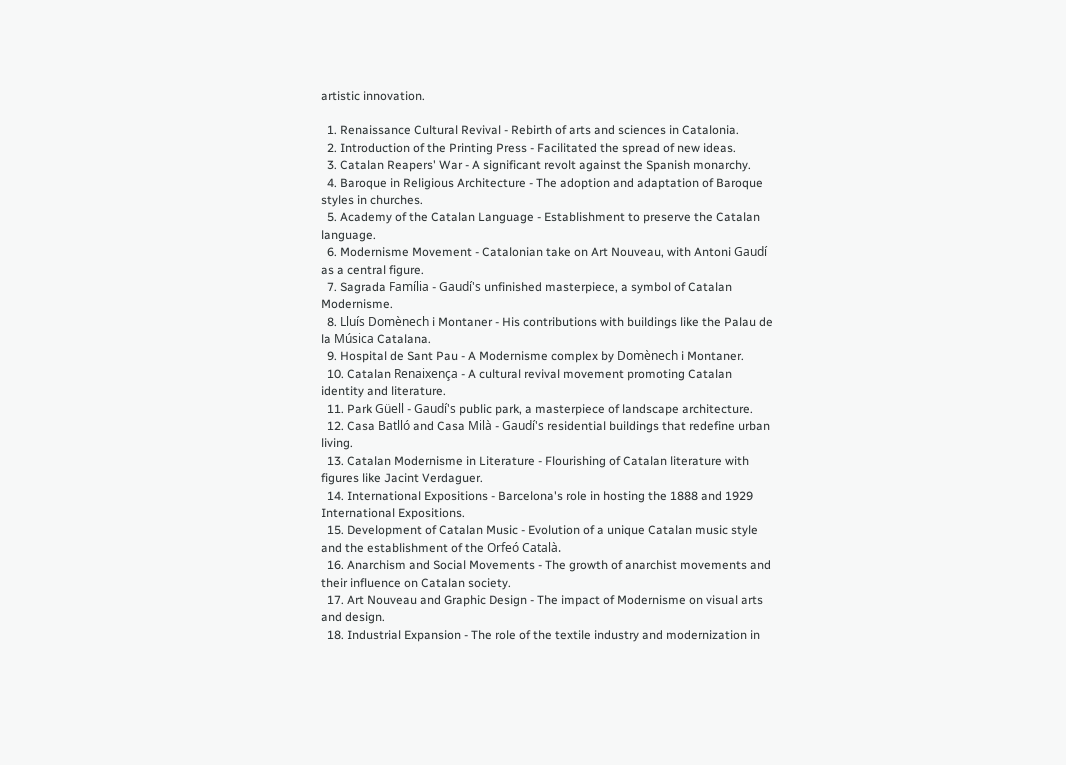artistic innovation.

  1. Renaissance Cultural Revival - Rebirth of arts and sciences in Catalonia.
  2. Introduction of the Printing Press - Facilitated the spread of new ideas.
  3. Catalan Reapers' War - A significant revolt against the Spanish monarchy.
  4. Baroque in Religious Architecture - The adoption and adaptation of Baroque styles in churches.
  5. Academy of the Catalan Language - Establishment to preserve the Catalan language.
  6. Modernisme Movement - Catalonian take on Art Nouveau, with Antoni Gaudí as a central figure.
  7. Sagrada Família - Gaudí's unfinished masterpiece, a symbol of Catalan Modernisme.
  8. Lluís Domènech i Montaner - His contributions with buildings like the Palau de la Música Catalana.
  9. Hospital de Sant Pau - A Modernisme complex by Domènech i Montaner.
  10. Catalan Renaixença - A cultural revival movement promoting Catalan identity and literature.
  11. Park Güell - Gaudí's public park, a masterpiece of landscape architecture.
  12. Casa Batlló and Casa Milà - Gaudí's residential buildings that redefine urban living.
  13. Catalan Modernisme in Literature - Flourishing of Catalan literature with figures like Jacint Verdaguer.
  14. International Expositions - Barcelona's role in hosting the 1888 and 1929 International Expositions.
  15. Development of Catalan Music - Evolution of a unique Catalan music style and the establishment of the Orfeó Català.
  16. Anarchism and Social Movements - The growth of anarchist movements and their influence on Catalan society.
  17. Art Nouveau and Graphic Design - The impact of Modernisme on visual arts and design.
  18. Industrial Expansion - The role of the textile industry and modernization in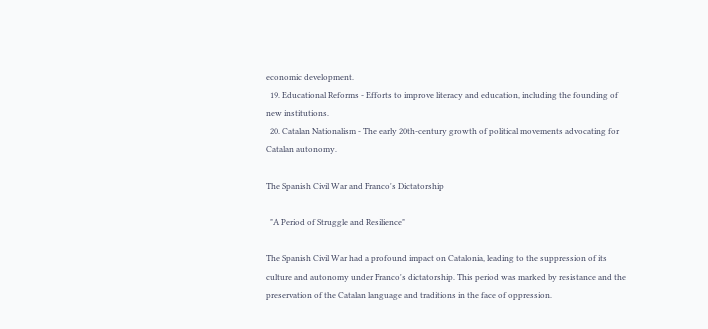economic development.
  19. Educational Reforms - Efforts to improve literacy and education, including the founding of new institutions.
  20. Catalan Nationalism - The early 20th-century growth of political movements advocating for Catalan autonomy.

The Spanish Civil War and Franco's Dictatorship

  "A Period of Struggle and Resilience"

The Spanish Civil War had a profound impact on Catalonia, leading to the suppression of its culture and autonomy under Franco's dictatorship. This period was marked by resistance and the preservation of the Catalan language and traditions in the face of oppression.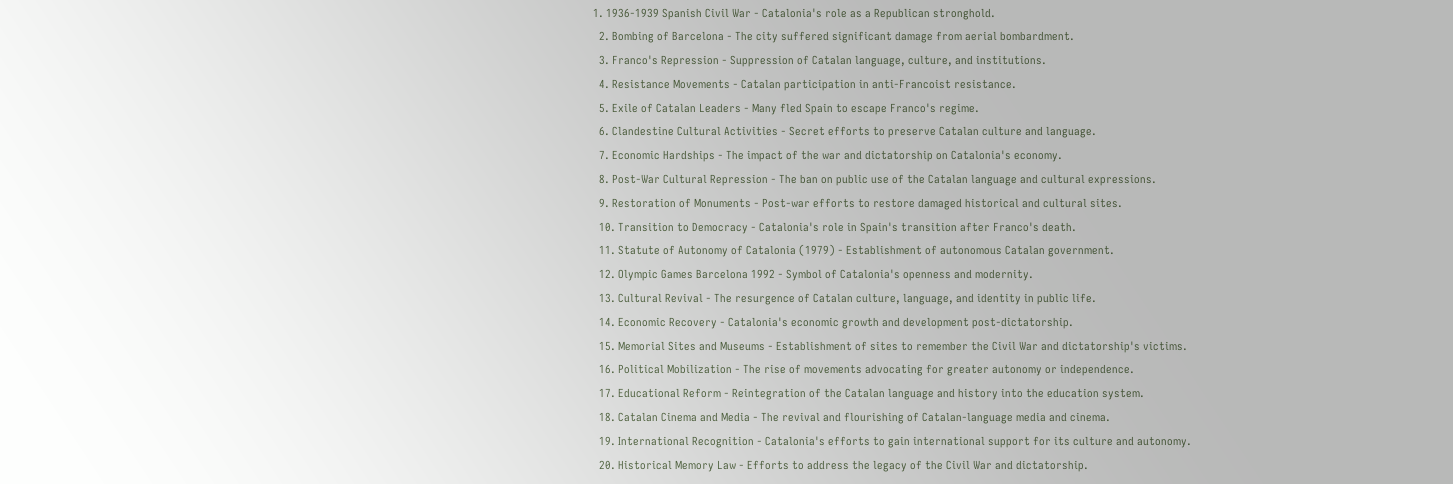1. 1936-1939 Spanish Civil War - Catalonia's role as a Republican stronghold.
  2. Bombing of Barcelona - The city suffered significant damage from aerial bombardment.
  3. Franco's Repression - Suppression of Catalan language, culture, and institutions.
  4. Resistance Movements - Catalan participation in anti-Francoist resistance.
  5. Exile of Catalan Leaders - Many fled Spain to escape Franco's regime.
  6. Clandestine Cultural Activities - Secret efforts to preserve Catalan culture and language.
  7. Economic Hardships - The impact of the war and dictatorship on Catalonia's economy.
  8. Post-War Cultural Repression - The ban on public use of the Catalan language and cultural expressions.
  9. Restoration of Monuments - Post-war efforts to restore damaged historical and cultural sites.
  10. Transition to Democracy - Catalonia's role in Spain's transition after Franco's death.
  11. Statute of Autonomy of Catalonia (1979) - Establishment of autonomous Catalan government.
  12. Olympic Games Barcelona 1992 - Symbol of Catalonia's openness and modernity.
  13. Cultural Revival - The resurgence of Catalan culture, language, and identity in public life.
  14. Economic Recovery - Catalonia's economic growth and development post-dictatorship.
  15. Memorial Sites and Museums - Establishment of sites to remember the Civil War and dictatorship's victims.
  16. Political Mobilization - The rise of movements advocating for greater autonomy or independence.
  17. Educational Reform - Reintegration of the Catalan language and history into the education system.
  18. Catalan Cinema and Media - The revival and flourishing of Catalan-language media and cinema.
  19. International Recognition - Catalonia's efforts to gain international support for its culture and autonomy.
  20. Historical Memory Law - Efforts to address the legacy of the Civil War and dictatorship.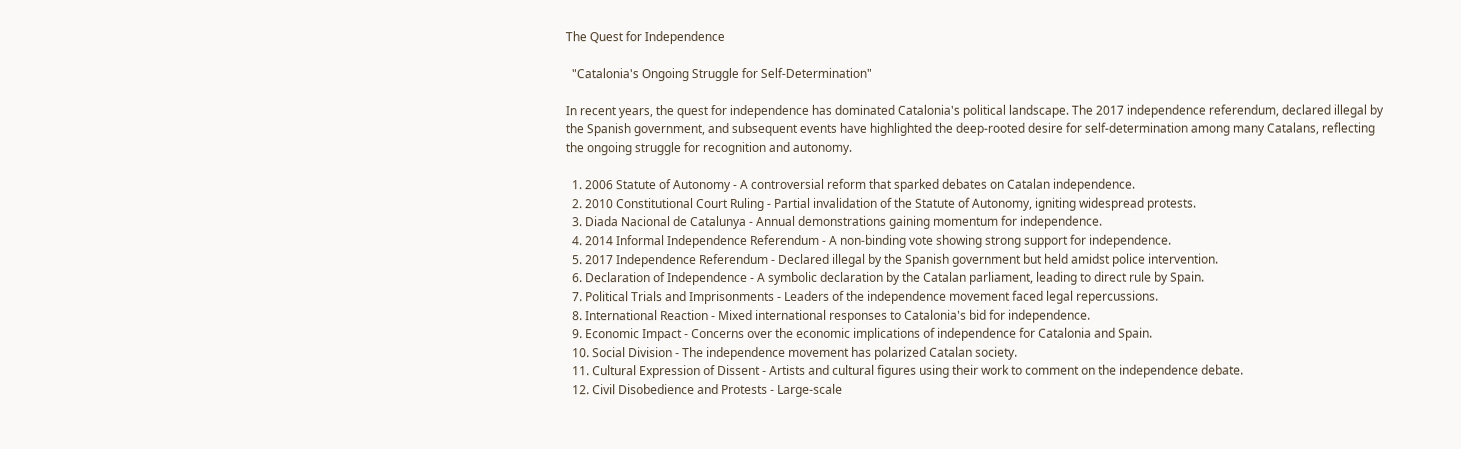The Quest for Independence

  "Catalonia's Ongoing Struggle for Self-Determination"

In recent years, the quest for independence has dominated Catalonia's political landscape. The 2017 independence referendum, declared illegal by the Spanish government, and subsequent events have highlighted the deep-rooted desire for self-determination among many Catalans, reflecting the ongoing struggle for recognition and autonomy.

  1. 2006 Statute of Autonomy - A controversial reform that sparked debates on Catalan independence.
  2. 2010 Constitutional Court Ruling - Partial invalidation of the Statute of Autonomy, igniting widespread protests.
  3. Diada Nacional de Catalunya - Annual demonstrations gaining momentum for independence.
  4. 2014 Informal Independence Referendum - A non-binding vote showing strong support for independence.
  5. 2017 Independence Referendum - Declared illegal by the Spanish government but held amidst police intervention.
  6. Declaration of Independence - A symbolic declaration by the Catalan parliament, leading to direct rule by Spain.
  7. Political Trials and Imprisonments - Leaders of the independence movement faced legal repercussions.
  8. International Reaction - Mixed international responses to Catalonia's bid for independence.
  9. Economic Impact - Concerns over the economic implications of independence for Catalonia and Spain.
  10. Social Division - The independence movement has polarized Catalan society.
  11. Cultural Expression of Dissent - Artists and cultural figures using their work to comment on the independence debate.
  12. Civil Disobedience and Protests - Large-scale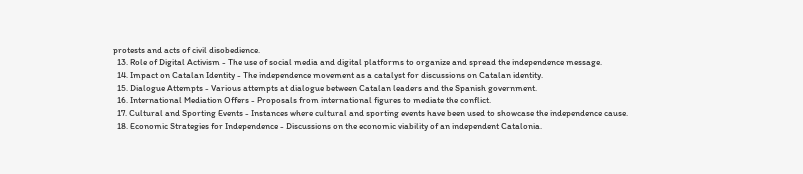protests and acts of civil disobedience.
  13. Role of Digital Activism - The use of social media and digital platforms to organize and spread the independence message.
  14. Impact on Catalan Identity - The independence movement as a catalyst for discussions on Catalan identity.
  15. Dialogue Attempts - Various attempts at dialogue between Catalan leaders and the Spanish government.
  16. International Mediation Offers - Proposals from international figures to mediate the conflict.
  17. Cultural and Sporting Events - Instances where cultural and sporting events have been used to showcase the independence cause.
  18. Economic Strategies for Independence - Discussions on the economic viability of an independent Catalonia.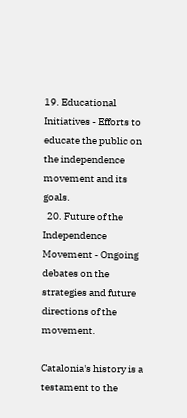19. Educational Initiatives - Efforts to educate the public on the independence movement and its goals.
  20. Future of the Independence Movement - Ongoing debates on the strategies and future directions of the movement.

Catalonia's history is a testament to the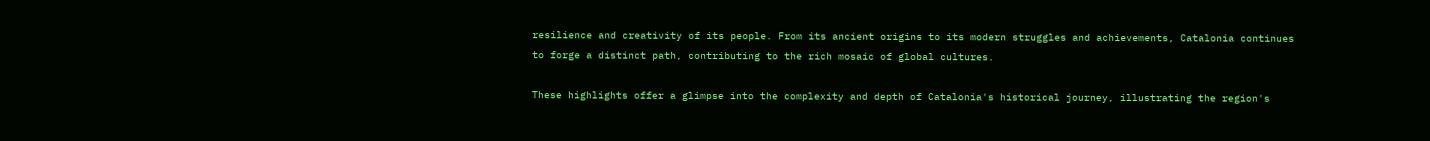resilience and creativity of its people. From its ancient origins to its modern struggles and achievements, Catalonia continues to forge a distinct path, contributing to the rich mosaic of global cultures.

These highlights offer a glimpse into the complexity and depth of Catalonia's historical journey, illustrating the region's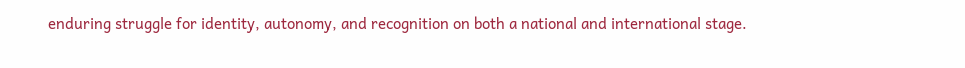enduring struggle for identity, autonomy, and recognition on both a national and international stage.